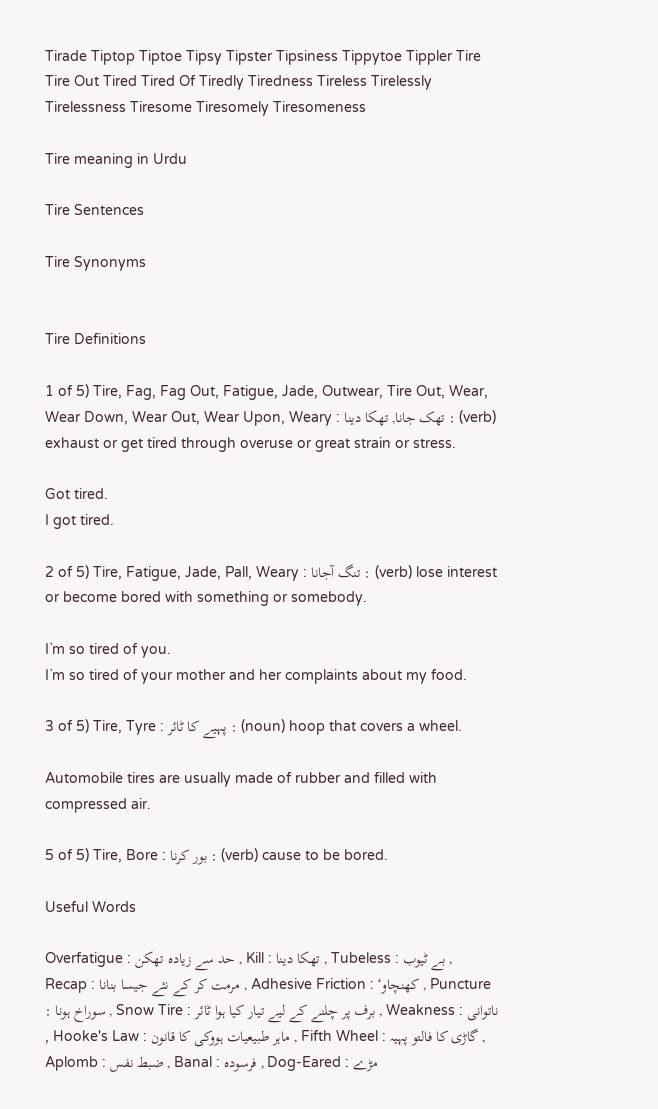Tirade Tiptop Tiptoe Tipsy Tipster Tipsiness Tippytoe Tippler Tire Tire Out Tired Tired Of Tiredly Tiredness Tireless Tirelessly Tirelessness Tiresome Tiresomely Tiresomeness

Tire meaning in Urdu

Tire Sentences

Tire Synonyms


Tire Definitions

1 of 5) Tire, Fag, Fag Out, Fatigue, Jade, Outwear, Tire Out, Wear, Wear Down, Wear Out, Wear Upon, Weary : تھک جانا, تھکا دینا : (verb) exhaust or get tired through overuse or great strain or stress.

Got tired.
I got tired.

2 of 5) Tire, Fatigue, Jade, Pall, Weary : تنگ آجانا : (verb) lose interest or become bored with something or somebody.

I`m so tired of you.
I`m so tired of your mother and her complaints about my food.

3 of 5) Tire, Tyre : پہیے کا ٹائر : (noun) hoop that covers a wheel.

Automobile tires are usually made of rubber and filled with compressed air.

5 of 5) Tire, Bore : بور کرنا : (verb) cause to be bored.

Useful Words

Overfatigue : حد سے زیادہ تھکن , Kill : تھکا دینا , Tubeless : بے ٹیوب , Recap : مرمت کر کے نئے جیسا بنانا , Adhesive Friction : کھنچاوٴ , Puncture : سوراخ ہونا , Snow Tire : برف پر چلنے کے لیے تیار کیا ہوا ٹائر , Weakness : ناتوانی , Hooke's Law : ماہر طبیعیات ہووکی کا قانون , Fifth Wheel : گاڑی کا فالتو پہیہ , Aplomb : ضبط نفس , Banal : فرسودہ , Dog-Eared : مڑے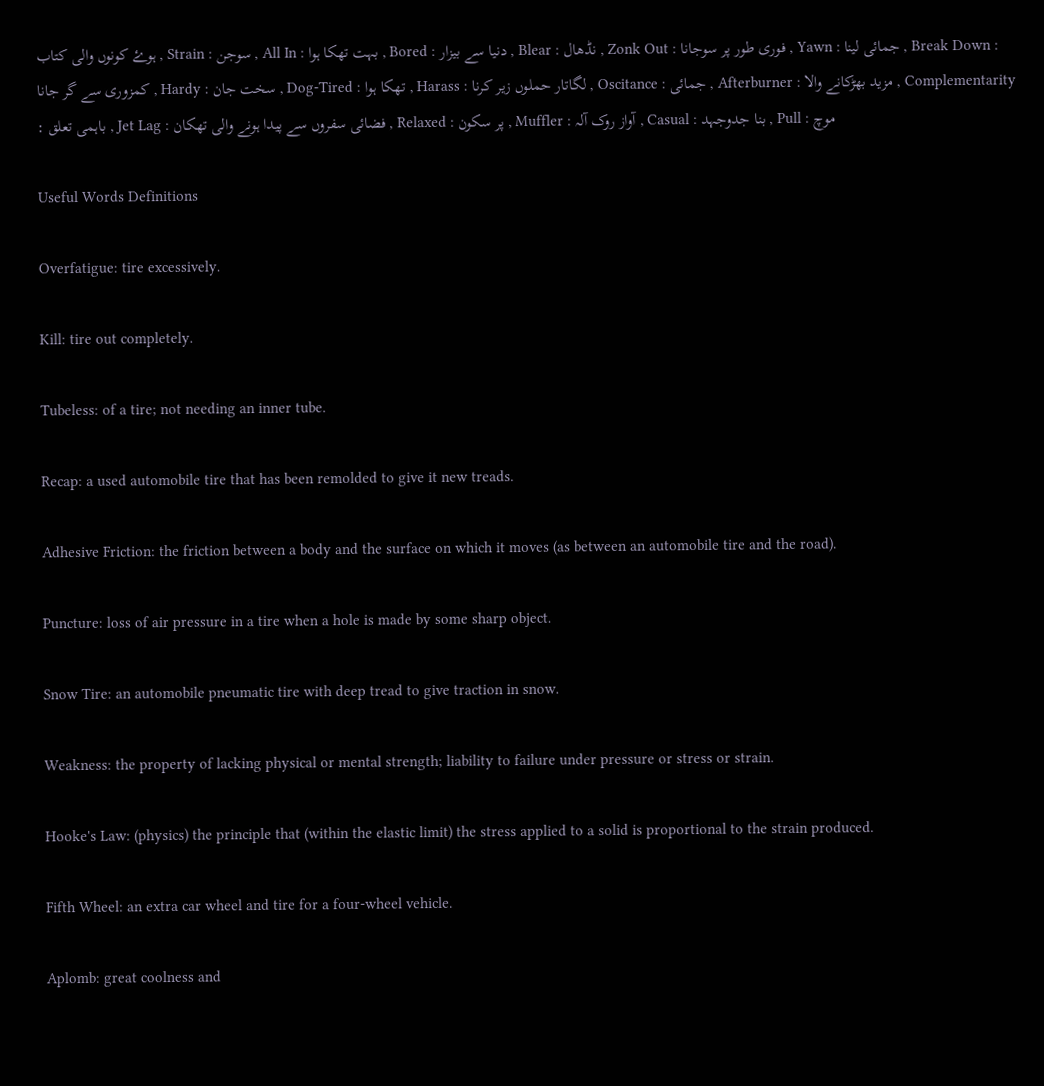ہوۓ کونوں والی کتاب , Strain : سوجن , All In : بہت تھکا ہوا , Bored : دنیا سے بیزار , Blear : نڈھال , Zonk Out : فوری طور پر سوجانا , Yawn : جمائی لینا , Break Down : کمزوری سے گر جانا , Hardy : سخت جان , Dog-Tired : تھکا ہوا , Harass : لگاتار حملوں زیر کرنا , Oscitance : جمائی , Afterburner : مزید بھڑکانے والا , Complementarity : باہمی تعلق , Jet Lag : فضائی سفروں سے پیدا ہونے والی تھکان , Relaxed : پر سکون , Muffler : آواز روک آلہ , Casual : بنا جدوجہد , Pull : موچ

Useful Words Definitions

Overfatigue: tire excessively.

Kill: tire out completely.

Tubeless: of a tire; not needing an inner tube.

Recap: a used automobile tire that has been remolded to give it new treads.

Adhesive Friction: the friction between a body and the surface on which it moves (as between an automobile tire and the road).

Puncture: loss of air pressure in a tire when a hole is made by some sharp object.

Snow Tire: an automobile pneumatic tire with deep tread to give traction in snow.

Weakness: the property of lacking physical or mental strength; liability to failure under pressure or stress or strain.

Hooke's Law: (physics) the principle that (within the elastic limit) the stress applied to a solid is proportional to the strain produced.

Fifth Wheel: an extra car wheel and tire for a four-wheel vehicle.

Aplomb: great coolness and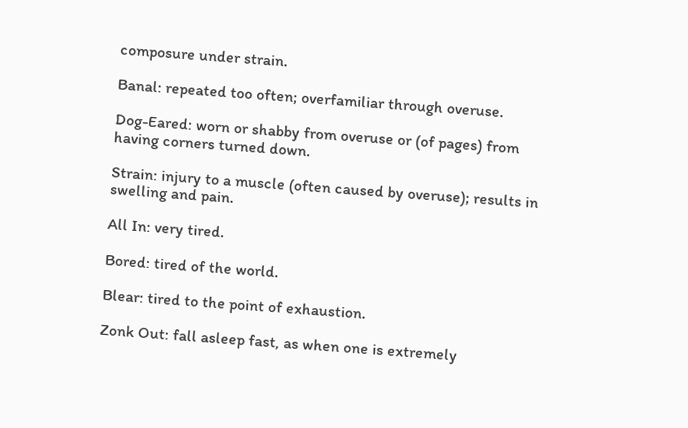composure under strain.

Banal: repeated too often; overfamiliar through overuse.

Dog-Eared: worn or shabby from overuse or (of pages) from having corners turned down.

Strain: injury to a muscle (often caused by overuse); results in swelling and pain.

All In: very tired.

Bored: tired of the world.

Blear: tired to the point of exhaustion.

Zonk Out: fall asleep fast, as when one is extremely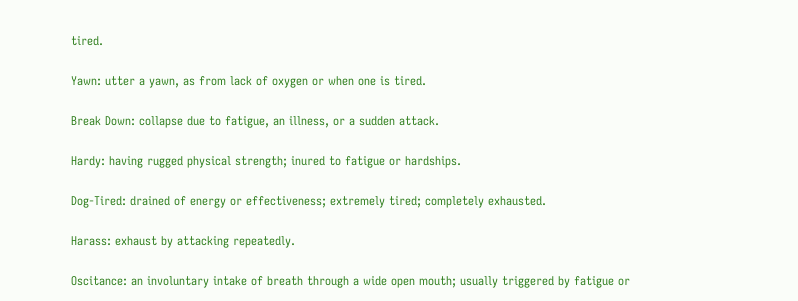tired.

Yawn: utter a yawn, as from lack of oxygen or when one is tired.

Break Down: collapse due to fatigue, an illness, or a sudden attack.

Hardy: having rugged physical strength; inured to fatigue or hardships.

Dog-Tired: drained of energy or effectiveness; extremely tired; completely exhausted.

Harass: exhaust by attacking repeatedly.

Oscitance: an involuntary intake of breath through a wide open mouth; usually triggered by fatigue or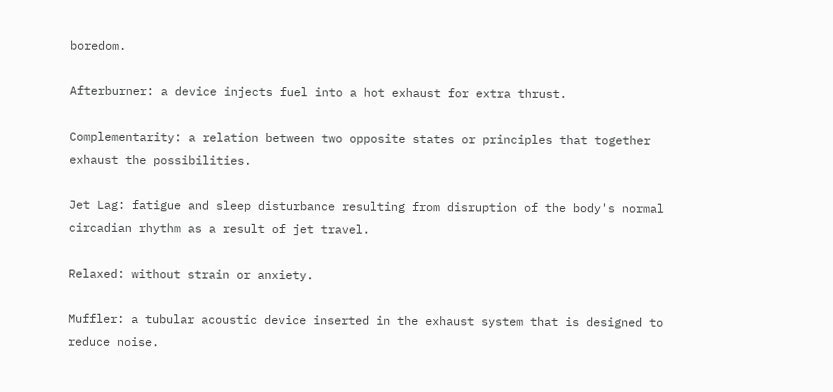boredom.

Afterburner: a device injects fuel into a hot exhaust for extra thrust.

Complementarity: a relation between two opposite states or principles that together exhaust the possibilities.

Jet Lag: fatigue and sleep disturbance resulting from disruption of the body's normal circadian rhythm as a result of jet travel.

Relaxed: without strain or anxiety.

Muffler: a tubular acoustic device inserted in the exhaust system that is designed to reduce noise.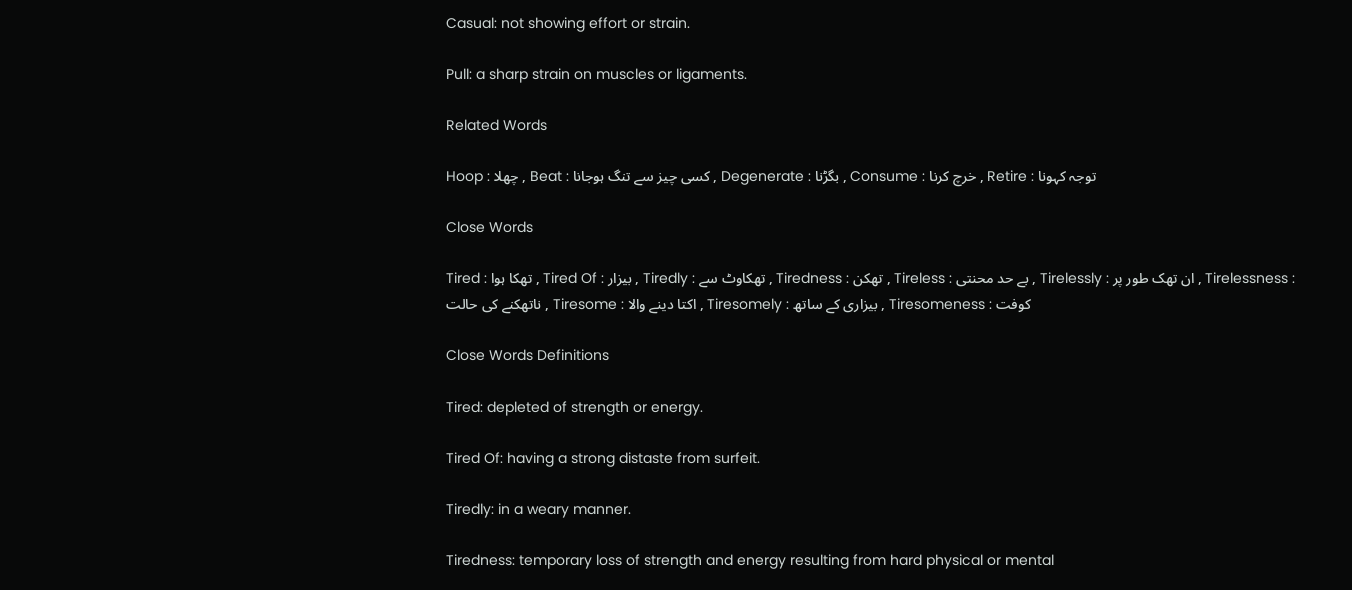Casual: not showing effort or strain.

Pull: a sharp strain on muscles or ligaments.

Related Words

Hoop : چھلا , Beat : کسی چیز سے تنگ ہوجانا , Degenerate : بگڑنا , Consume : خرچ کرنا , Retire : توجہ کہونا

Close Words

Tired : تھکا ہوا , Tired Of : بیزار , Tiredly : تھکاوٹ سے , Tiredness : تھکن , Tireless : بے حد محنتی , Tirelessly : ان تھک طور پر , Tirelessness : ناتھکنے کی حالت , Tiresome : اکتا دینے والا , Tiresomely : بیزاری کے ساتھ , Tiresomeness : کوفت

Close Words Definitions

Tired: depleted of strength or energy.

Tired Of: having a strong distaste from surfeit.

Tiredly: in a weary manner.

Tiredness: temporary loss of strength and energy resulting from hard physical or mental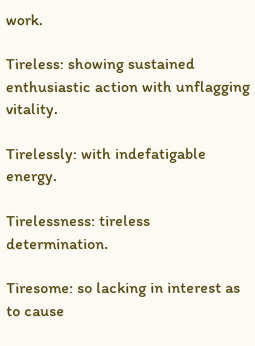work.

Tireless: showing sustained enthusiastic action with unflagging vitality.

Tirelessly: with indefatigable energy.

Tirelessness: tireless determination.

Tiresome: so lacking in interest as to cause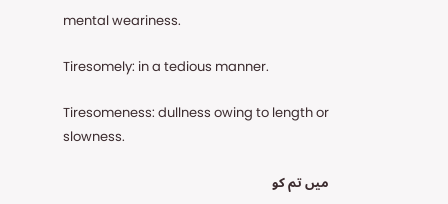mental weariness.

Tiresomely: in a tedious manner.

Tiresomeness: dullness owing to length or slowness.

میں تم کو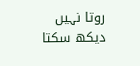روتا نہیں دیکھ سکتا